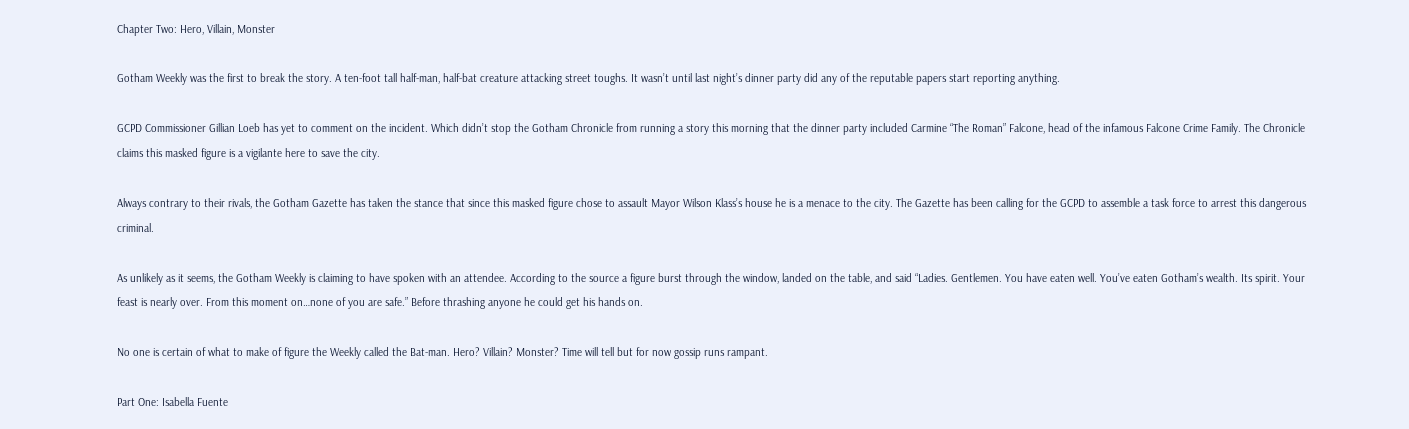Chapter Two: Hero, Villain, Monster

Gotham Weekly was the first to break the story. A ten-foot tall half-man, half-bat creature attacking street toughs. It wasn’t until last night’s dinner party did any of the reputable papers start reporting anything.

GCPD Commissioner Gillian Loeb has yet to comment on the incident. Which didn’t stop the Gotham Chronicle from running a story this morning that the dinner party included Carmine “The Roman” Falcone, head of the infamous Falcone Crime Family. The Chronicle claims this masked figure is a vigilante here to save the city.

Always contrary to their rivals, the Gotham Gazette has taken the stance that since this masked figure chose to assault Mayor Wilson Klass’s house he is a menace to the city. The Gazette has been calling for the GCPD to assemble a task force to arrest this dangerous criminal.

As unlikely as it seems, the Gotham Weekly is claiming to have spoken with an attendee. According to the source a figure burst through the window, landed on the table, and said “Ladies. Gentlemen. You have eaten well. You’ve eaten Gotham’s wealth. Its spirit. Your feast is nearly over. From this moment on…none of you are safe.” Before thrashing anyone he could get his hands on.

No one is certain of what to make of figure the Weekly called the Bat-man. Hero? Villain? Monster? Time will tell but for now gossip runs rampant.

Part One: Isabella Fuente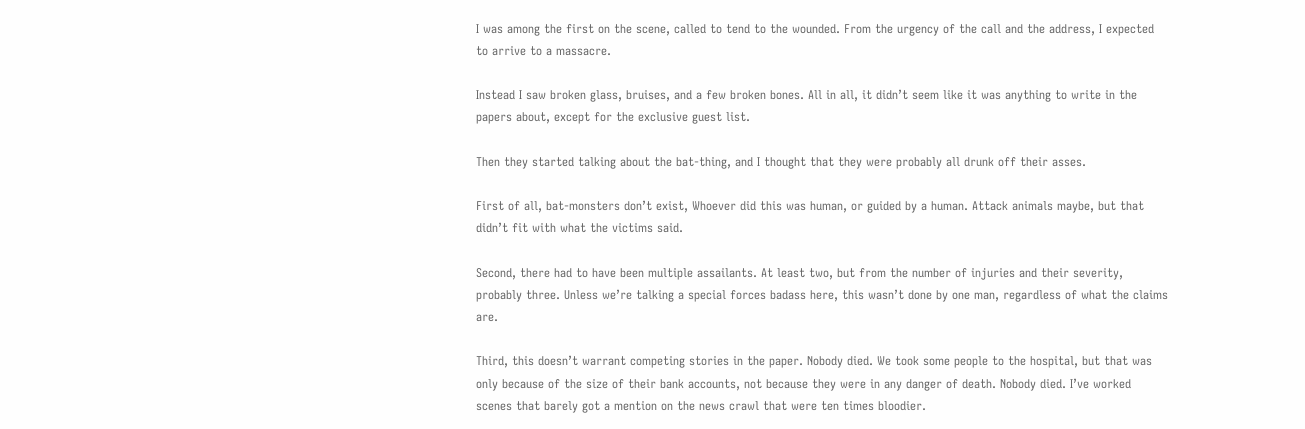I was among the first on the scene, called to tend to the wounded. From the urgency of the call and the address, I expected to arrive to a massacre.

Instead I saw broken glass, bruises, and a few broken bones. All in all, it didn’t seem like it was anything to write in the papers about, except for the exclusive guest list.

Then they started talking about the bat-thing, and I thought that they were probably all drunk off their asses.

First of all, bat-monsters don’t exist, Whoever did this was human, or guided by a human. Attack animals maybe, but that didn’t fit with what the victims said.

Second, there had to have been multiple assailants. At least two, but from the number of injuries and their severity, probably three. Unless we’re talking a special forces badass here, this wasn’t done by one man, regardless of what the claims are.

Third, this doesn’t warrant competing stories in the paper. Nobody died. We took some people to the hospital, but that was only because of the size of their bank accounts, not because they were in any danger of death. Nobody died. I’ve worked scenes that barely got a mention on the news crawl that were ten times bloodier.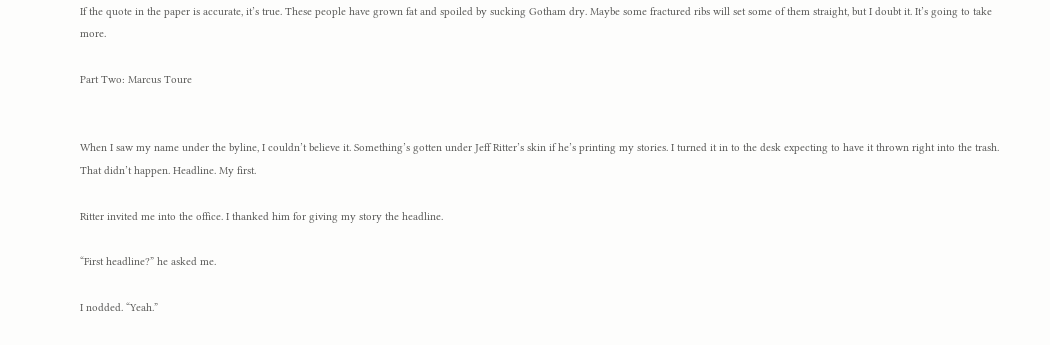If the quote in the paper is accurate, it’s true. These people have grown fat and spoiled by sucking Gotham dry. Maybe some fractured ribs will set some of them straight, but I doubt it. It’s going to take more.

Part Two: Marcus Toure


When I saw my name under the byline, I couldn’t believe it. Something’s gotten under Jeff Ritter’s skin if he’s printing my stories. I turned it in to the desk expecting to have it thrown right into the trash. That didn’t happen. Headline. My first.

Ritter invited me into the office. I thanked him for giving my story the headline.

“First headline?” he asked me.

I nodded. “Yeah.”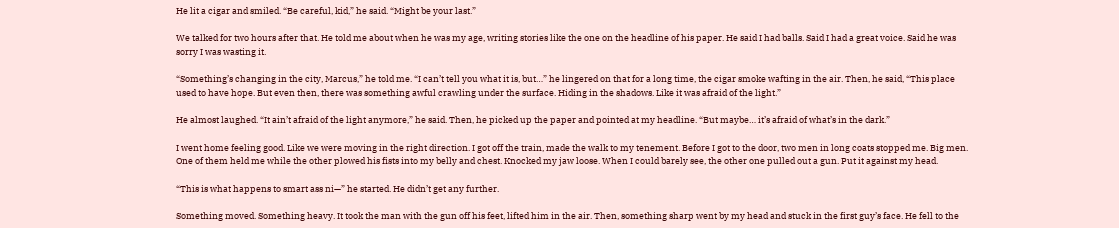He lit a cigar and smiled. “Be careful, kid,” he said. “Might be your last.”

We talked for two hours after that. He told me about when he was my age, writing stories like the one on the headline of his paper. He said I had balls. Said I had a great voice. Said he was sorry I was wasting it.

“Something’s changing in the city, Marcus,” he told me. “I can’t tell you what it is, but…” he lingered on that for a long time, the cigar smoke wafting in the air. Then, he said, “This place used to have hope. But even then, there was something awful crawling under the surface. Hiding in the shadows. Like it was afraid of the light.”

He almost laughed. “It ain’t afraid of the light anymore,” he said. Then, he picked up the paper and pointed at my headline. “But maybe… it’s afraid of what’s in the dark.”

I went home feeling good. Like we were moving in the right direction. I got off the train, made the walk to my tenement. Before I got to the door, two men in long coats stopped me. Big men. One of them held me while the other plowed his fists into my belly and chest. Knocked my jaw loose. When I could barely see, the other one pulled out a gun. Put it against my head.

“This is what happens to smart ass ni—” he started. He didn’t get any further.

Something moved. Something heavy. It took the man with the gun off his feet, lifted him in the air. Then, something sharp went by my head and stuck in the first guy’s face. He fell to the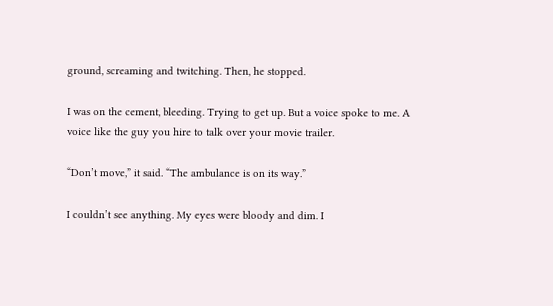ground, screaming and twitching. Then, he stopped.

I was on the cement, bleeding. Trying to get up. But a voice spoke to me. A voice like the guy you hire to talk over your movie trailer.

“Don’t move,” it said. “The ambulance is on its way.”

I couldn’t see anything. My eyes were bloody and dim. I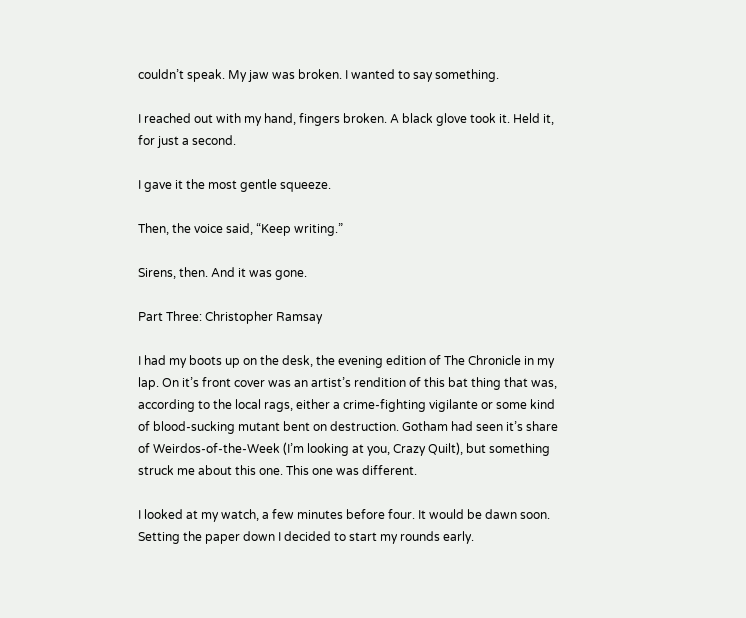couldn’t speak. My jaw was broken. I wanted to say something.

I reached out with my hand, fingers broken. A black glove took it. Held it, for just a second.

I gave it the most gentle squeeze.

Then, the voice said, “Keep writing.”

Sirens, then. And it was gone.

Part Three: Christopher Ramsay

I had my boots up on the desk, the evening edition of The Chronicle in my lap. On it’s front cover was an artist’s rendition of this bat thing that was, according to the local rags, either a crime-fighting vigilante or some kind of blood-sucking mutant bent on destruction. Gotham had seen it’s share of Weirdos-of-the-Week (I’m looking at you, Crazy Quilt), but something struck me about this one. This one was different.

I looked at my watch, a few minutes before four. It would be dawn soon. Setting the paper down I decided to start my rounds early.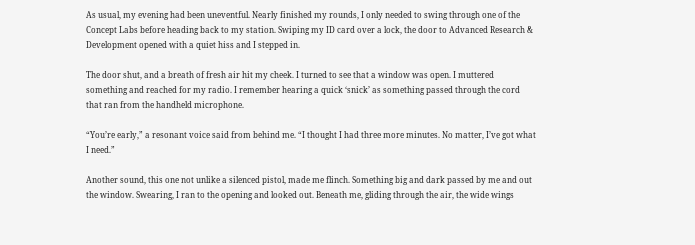As usual, my evening had been uneventful. Nearly finished my rounds, I only needed to swing through one of the Concept Labs before heading back to my station. Swiping my ID card over a lock, the door to Advanced Research & Development opened with a quiet hiss and I stepped in.

The door shut, and a breath of fresh air hit my cheek. I turned to see that a window was open. I muttered something and reached for my radio. I remember hearing a quick ‘snick’ as something passed through the cord that ran from the handheld microphone.

“You’re early,” a resonant voice said from behind me. “I thought I had three more minutes. No matter, I’ve got what I need.”

Another sound, this one not unlike a silenced pistol, made me flinch. Something big and dark passed by me and out the window. Swearing, I ran to the opening and looked out. Beneath me, gliding through the air, the wide wings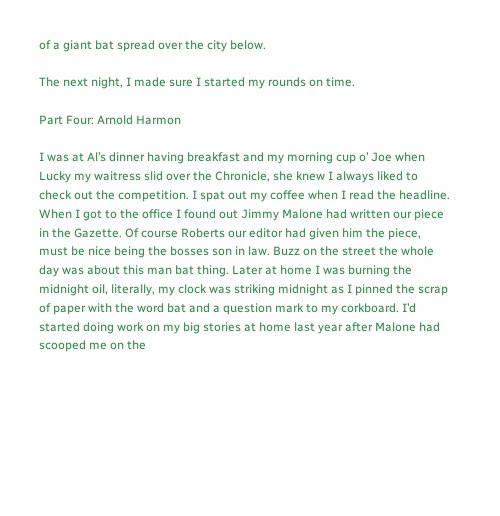of a giant bat spread over the city below.

The next night, I made sure I started my rounds on time.

Part Four: Arnold Harmon

I was at Al’s dinner having breakfast and my morning cup o’ Joe when Lucky my waitress slid over the Chronicle, she knew I always liked to check out the competition. I spat out my coffee when I read the headline. When I got to the office I found out Jimmy Malone had written our piece in the Gazette. Of course Roberts our editor had given him the piece, must be nice being the bosses son in law. Buzz on the street the whole day was about this man bat thing. Later at home I was burning the midnight oil, literally, my clock was striking midnight as I pinned the scrap of paper with the word bat and a question mark to my corkboard. I’d started doing work on my big stories at home last year after Malone had scooped me on the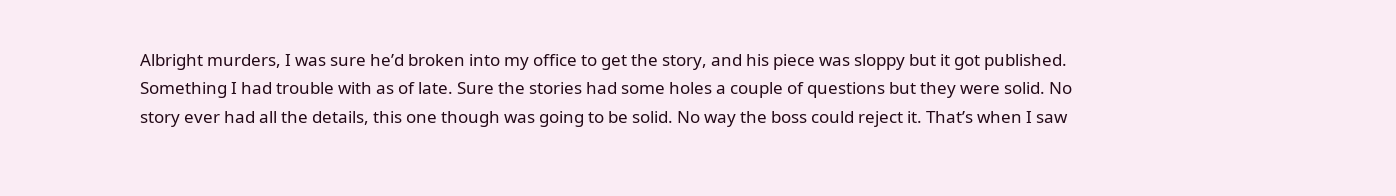Albright murders, I was sure he’d broken into my office to get the story, and his piece was sloppy but it got published. Something I had trouble with as of late. Sure the stories had some holes a couple of questions but they were solid. No story ever had all the details, this one though was going to be solid. No way the boss could reject it. That’s when I saw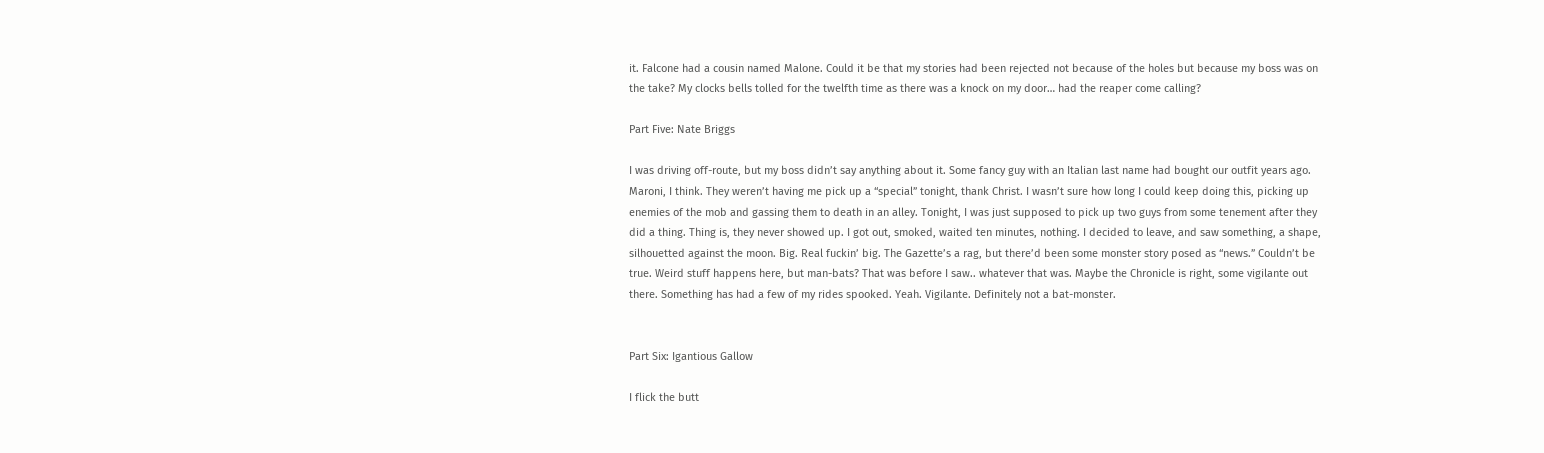it. Falcone had a cousin named Malone. Could it be that my stories had been rejected not because of the holes but because my boss was on the take? My clocks bells tolled for the twelfth time as there was a knock on my door… had the reaper come calling?

Part Five: Nate Briggs

I was driving off-route, but my boss didn’t say anything about it. Some fancy guy with an Italian last name had bought our outfit years ago. Maroni, I think. They weren’t having me pick up a “special” tonight, thank Christ. I wasn’t sure how long I could keep doing this, picking up enemies of the mob and gassing them to death in an alley. Tonight, I was just supposed to pick up two guys from some tenement after they did a thing. Thing is, they never showed up. I got out, smoked, waited ten minutes, nothing. I decided to leave, and saw something, a shape, silhouetted against the moon. Big. Real fuckin’ big. The Gazette’s a rag, but there’d been some monster story posed as “news.” Couldn’t be true. Weird stuff happens here, but man-bats? That was before I saw.. whatever that was. Maybe the Chronicle is right, some vigilante out there. Something has had a few of my rides spooked. Yeah. Vigilante. Definitely not a bat-monster.


Part Six: Igantious Gallow

I flick the butt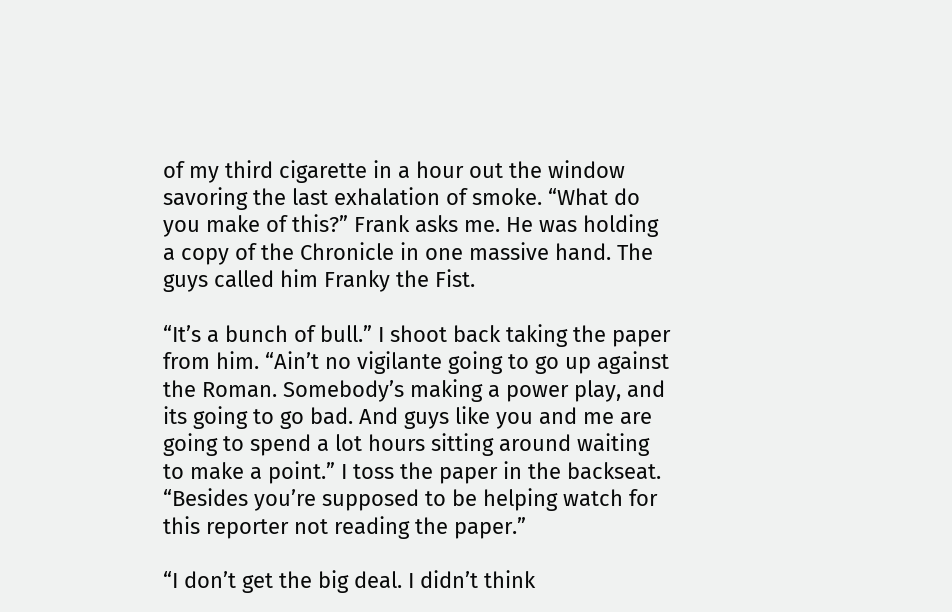of my third cigarette in a hour out the window savoring the last exhalation of smoke. “What do you make of this?” Frank asks me. He was holding a copy of the Chronicle in one massive hand. The guys called him Franky the Fist.

“It’s a bunch of bull.” I shoot back taking the paper from him. “Ain’t no vigilante going to go up against the Roman. Somebody’s making a power play, and its going to go bad. And guys like you and me are going to spend a lot hours sitting around waiting to make a point.” I toss the paper in the backseat. “Besides you’re supposed to be helping watch for this reporter not reading the paper.”

“I don’t get the big deal. I didn’t think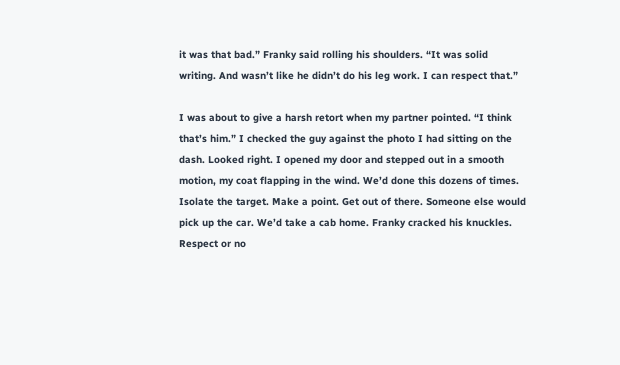it was that bad.” Franky said rolling his shoulders. “It was solid writing. And wasn’t like he didn’t do his leg work. I can respect that.”

I was about to give a harsh retort when my partner pointed. “I think that’s him.” I checked the guy against the photo I had sitting on the dash. Looked right. I opened my door and stepped out in a smooth motion, my coat flapping in the wind. We’d done this dozens of times. Isolate the target. Make a point. Get out of there. Someone else would pick up the car. We’d take a cab home. Franky cracked his knuckles. Respect or no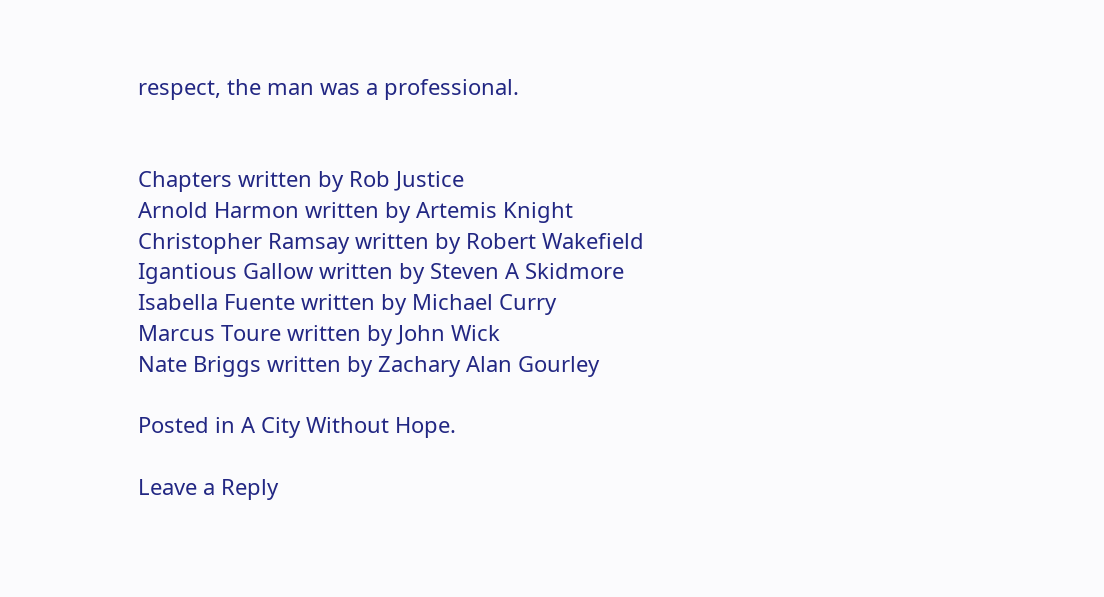respect, the man was a professional.


Chapters written by Rob Justice
Arnold Harmon written by Artemis Knight
Christopher Ramsay written by Robert Wakefield
Igantious Gallow written by Steven A Skidmore
Isabella Fuente written by Michael Curry
Marcus Toure written by John Wick
Nate Briggs written by Zachary Alan Gourley

Posted in A City Without Hope.

Leave a Reply